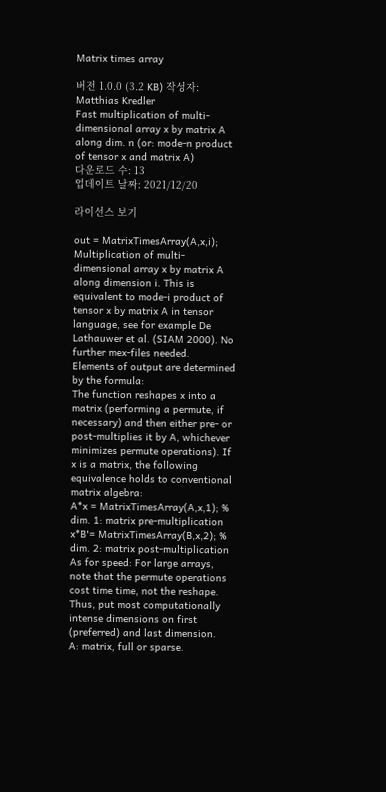Matrix times array

버전 1.0.0 (3.2 KB) 작성자: Matthias Kredler
Fast multiplication of multi-dimensional array x by matrix A along dim. n (or: mode-n product of tensor x and matrix A)
다운로드 수: 13
업데이트 날짜: 2021/12/20

라이선스 보기

out = MatrixTimesArray(A,x,i);
Multiplication of multi-dimensional array x by matrix A along dimension i. This is equivalent to mode-i product of tensor x by matrix A in tensor language, see for example De Lathauwer et al. (SIAM 2000). No further mex-files needed.
Elements of output are determined by the formula:
The function reshapes x into a matrix (performing a permute, if necessary) and then either pre- or post-multiplies it by A, whichever minimizes permute operations). If x is a matrix, the following equivalence holds to conventional matrix algebra:
A*x = MatrixTimesArray(A,x,1); % dim. 1: matrix pre-multiplication
x*B'= MatrixTimesArray(B,x,2); % dim. 2: matrix post-multiplication
As for speed: For large arrays, note that the permute operations cost time time, not the reshape. Thus, put most computationally intense dimensions on first (preferred) and last dimension.
A: matrix, full or sparse.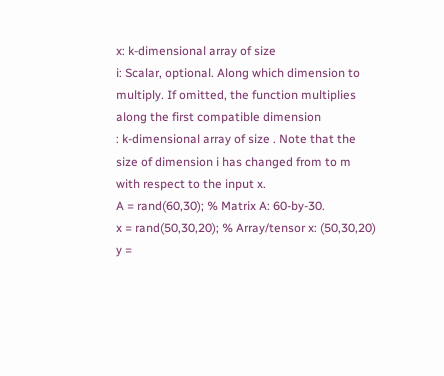x: k-dimensional array of size
i: Scalar, optional. Along which dimension to multiply. If omitted, the function multiplies along the first compatible dimension
: k-dimensional array of size . Note that the size of dimension i has changed from to m with respect to the input x.
A = rand(60,30); % Matrix A: 60-by-30.
x = rand(50,30,20); % Array/tensor x: (50,30,20)
y =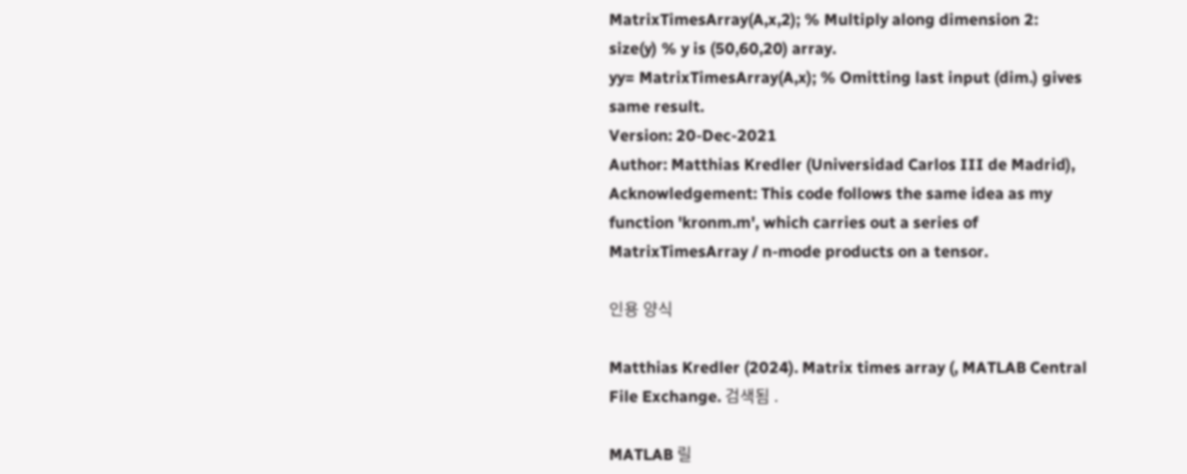MatrixTimesArray(A,x,2); % Multiply along dimension 2:
size(y) % y is (50,60,20) array.
yy= MatrixTimesArray(A,x); % Omitting last input (dim.) gives same result.
Version: 20-Dec-2021
Author: Matthias Kredler (Universidad Carlos III de Madrid),
Acknowledgement: This code follows the same idea as my function 'kronm.m', which carries out a series of MatrixTimesArray / n-mode products on a tensor.

인용 양식

Matthias Kredler (2024). Matrix times array (, MATLAB Central File Exchange. 검색됨 .

MATLAB 릴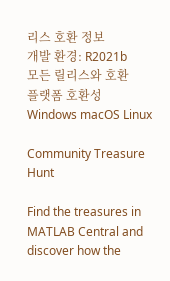리스 호환 정보
개발 환경: R2021b
모든 릴리스와 호환
플랫폼 호환성
Windows macOS Linux

Community Treasure Hunt

Find the treasures in MATLAB Central and discover how the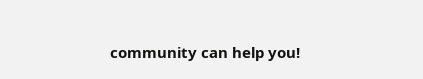community can help you!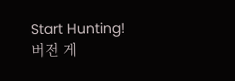Start Hunting!
버전 게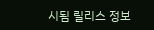시됨 릴리스 정보